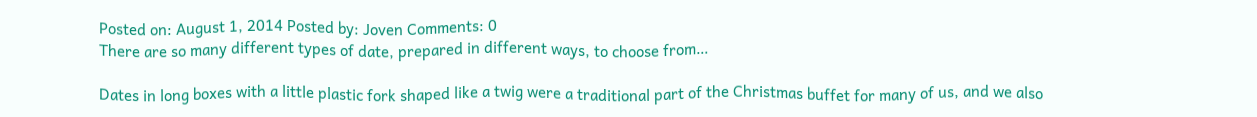Posted on: August 1, 2014 Posted by: Joven Comments: 0
There are so many different types of date, prepared in different ways, to choose from…

Dates in long boxes with a little plastic fork shaped like a twig were a traditional part of the Christmas buffet for many of us, and we also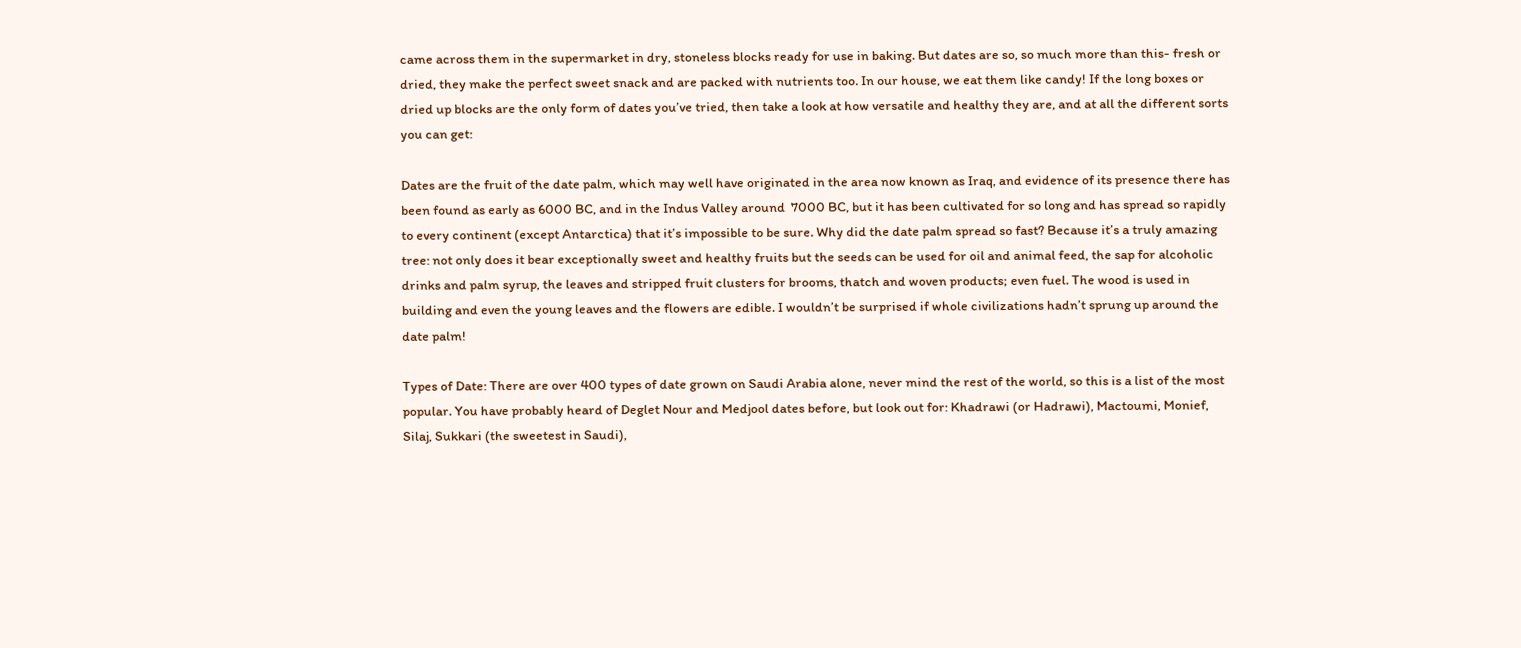came across them in the supermarket in dry, stoneless blocks ready for use in baking. But dates are so, so much more than this- fresh or dried, they make the perfect sweet snack and are packed with nutrients too. In our house, we eat them like candy! If the long boxes or dried up blocks are the only form of dates you’ve tried, then take a look at how versatile and healthy they are, and at all the different sorts you can get:

Dates are the fruit of the date palm, which may well have originated in the area now known as Iraq, and evidence of its presence there has been found as early as 6000 BC, and in the Indus Valley around  7000 BC, but it has been cultivated for so long and has spread so rapidly to every continent (except Antarctica) that it’s impossible to be sure. Why did the date palm spread so fast? Because it’s a truly amazing tree: not only does it bear exceptionally sweet and healthy fruits but the seeds can be used for oil and animal feed, the sap for alcoholic drinks and palm syrup, the leaves and stripped fruit clusters for brooms, thatch and woven products; even fuel. The wood is used in building and even the young leaves and the flowers are edible. I wouldn’t be surprised if whole civilizations hadn’t sprung up around the date palm!

Types of Date: There are over 400 types of date grown on Saudi Arabia alone, never mind the rest of the world, so this is a list of the most popular. You have probably heard of Deglet Nour and Medjool dates before, but look out for: Khadrawi (or Hadrawi), Mactoumi, Monief, Silaj, Sukkari (the sweetest in Saudi),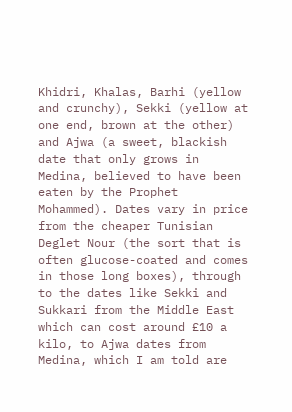Khidri, Khalas, Barhi (yellow and crunchy), Sekki (yellow at one end, brown at the other) and Ajwa (a sweet, blackish date that only grows in Medina, believed to have been eaten by the Prophet Mohammed). Dates vary in price from the cheaper Tunisian Deglet Nour (the sort that is often glucose-coated and comes in those long boxes), through to the dates like Sekki and Sukkari from the Middle East which can cost around £10 a kilo, to Ajwa dates from Medina, which I am told are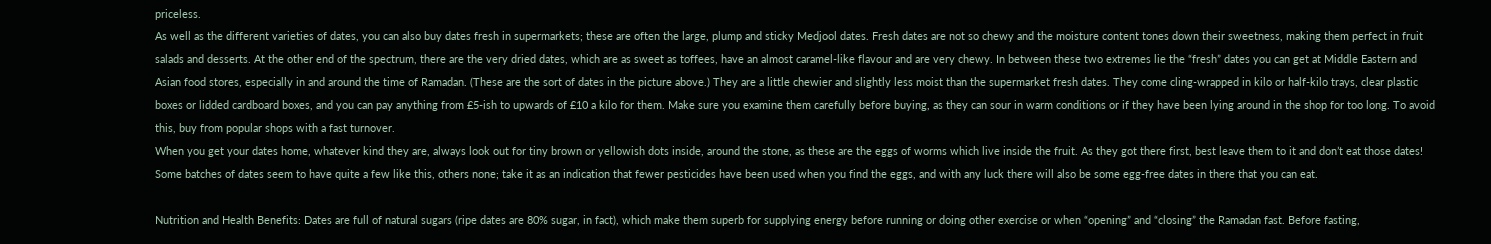priceless.
As well as the different varieties of dates, you can also buy dates fresh in supermarkets; these are often the large, plump and sticky Medjool dates. Fresh dates are not so chewy and the moisture content tones down their sweetness, making them perfect in fruit salads and desserts. At the other end of the spectrum, there are the very dried dates, which are as sweet as toffees, have an almost caramel-like flavour and are very chewy. In between these two extremes lie the “fresh” dates you can get at Middle Eastern and Asian food stores, especially in and around the time of Ramadan. (These are the sort of dates in the picture above.) They are a little chewier and slightly less moist than the supermarket fresh dates. They come cling-wrapped in kilo or half-kilo trays, clear plastic boxes or lidded cardboard boxes, and you can pay anything from £5-ish to upwards of £10 a kilo for them. Make sure you examine them carefully before buying, as they can sour in warm conditions or if they have been lying around in the shop for too long. To avoid this, buy from popular shops with a fast turnover.
When you get your dates home, whatever kind they are, always look out for tiny brown or yellowish dots inside, around the stone, as these are the eggs of worms which live inside the fruit. As they got there first, best leave them to it and don’t eat those dates! Some batches of dates seem to have quite a few like this, others none; take it as an indication that fewer pesticides have been used when you find the eggs, and with any luck there will also be some egg-free dates in there that you can eat.

Nutrition and Health Benefits: Dates are full of natural sugars (ripe dates are 80% sugar, in fact), which make them superb for supplying energy before running or doing other exercise or when “opening” and “closing” the Ramadan fast. Before fasting,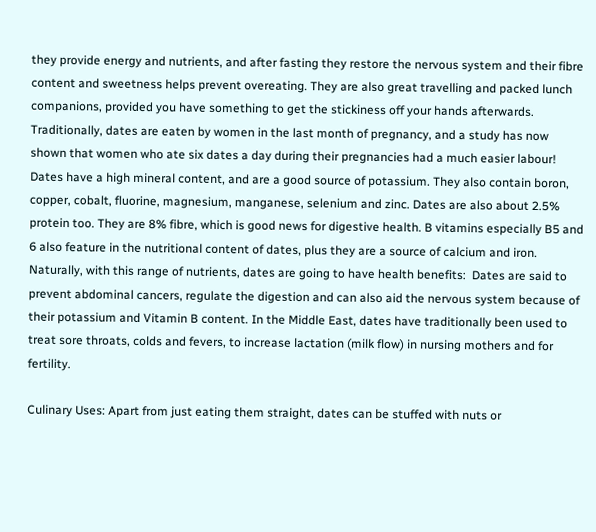they provide energy and nutrients, and after fasting they restore the nervous system and their fibre content and sweetness helps prevent overeating. They are also great travelling and packed lunch companions, provided you have something to get the stickiness off your hands afterwards. Traditionally, dates are eaten by women in the last month of pregnancy, and a study has now shown that women who ate six dates a day during their pregnancies had a much easier labour!
Dates have a high mineral content, and are a good source of potassium. They also contain boron, copper, cobalt, fluorine, magnesium, manganese, selenium and zinc. Dates are also about 2.5% protein too. They are 8% fibre, which is good news for digestive health. B vitamins especially B5 and 6 also feature in the nutritional content of dates, plus they are a source of calcium and iron.
Naturally, with this range of nutrients, dates are going to have health benefits:  Dates are said to prevent abdominal cancers, regulate the digestion and can also aid the nervous system because of their potassium and Vitamin B content. In the Middle East, dates have traditionally been used to treat sore throats, colds and fevers, to increase lactation (milk flow) in nursing mothers and for fertility.

Culinary Uses: Apart from just eating them straight, dates can be stuffed with nuts or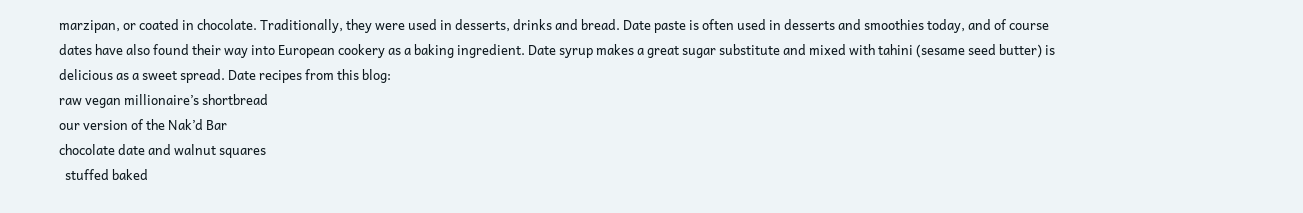marzipan, or coated in chocolate. Traditionally, they were used in desserts, drinks and bread. Date paste is often used in desserts and smoothies today, and of course dates have also found their way into European cookery as a baking ingredient. Date syrup makes a great sugar substitute and mixed with tahini (sesame seed butter) is delicious as a sweet spread. Date recipes from this blog:
raw vegan millionaire’s shortbread
our version of the Nak’d Bar
chocolate date and walnut squares
  stuffed baked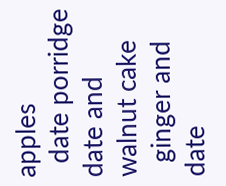apples
  date porridge
date and walnut cake
  ginger and date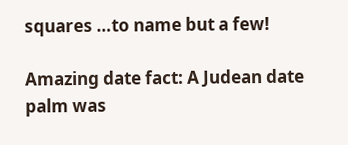squares …to name but a few!

Amazing date fact: A Judean date palm was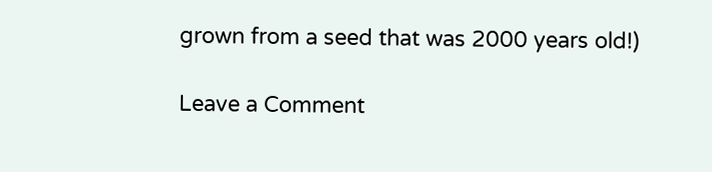grown from a seed that was 2000 years old!)

Leave a Comment